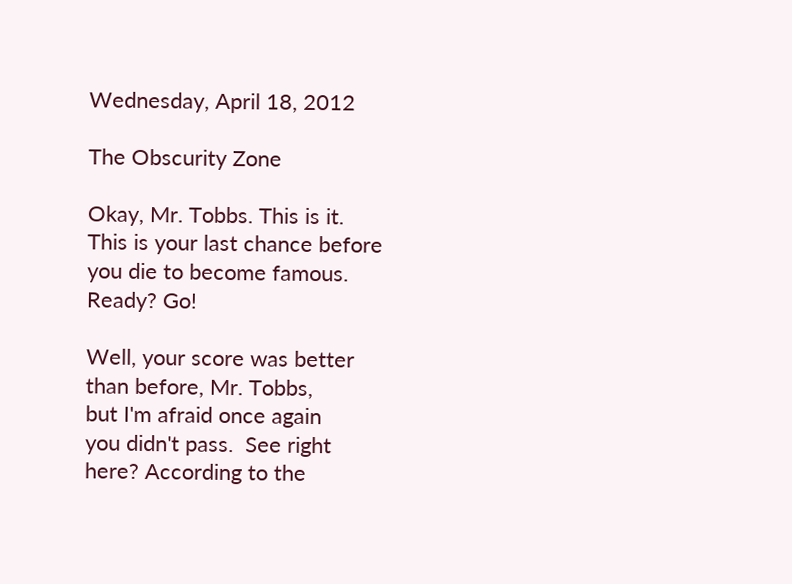Wednesday, April 18, 2012

The Obscurity Zone

Okay, Mr. Tobbs. This is it.
This is your last chance before
you die to become famous.
Ready? Go!

Well, your score was better
than before, Mr. Tobbs,
but I'm afraid once again
you didn't pass.  See right
here? According to the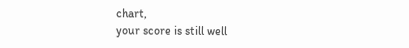chart,
your score is still well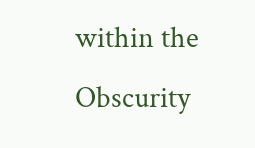within the Obscurity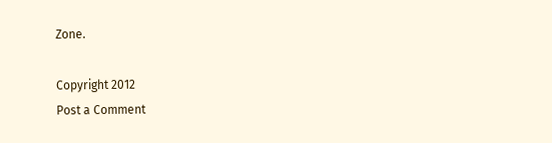Zone.

Copyright 2012
Post a Comment